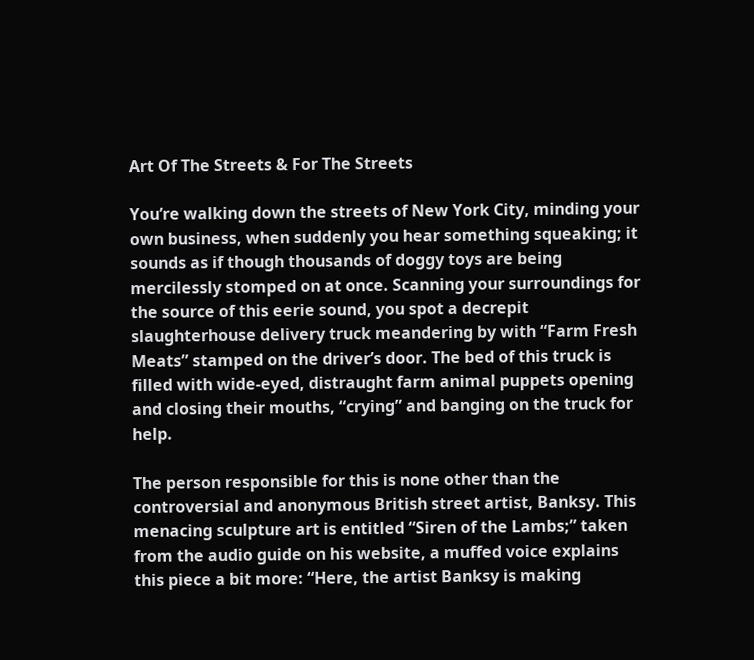Art Of The Streets & For The Streets

You’re walking down the streets of New York City, minding your own business, when suddenly you hear something squeaking; it sounds as if though thousands of doggy toys are being mercilessly stomped on at once. Scanning your surroundings for the source of this eerie sound, you spot a decrepit slaughterhouse delivery truck meandering by with “Farm Fresh Meats” stamped on the driver’s door. The bed of this truck is filled with wide-eyed, distraught farm animal puppets opening and closing their mouths, “crying” and banging on the truck for help.

The person responsible for this is none other than the controversial and anonymous British street artist, Banksy. This menacing sculpture art is entitled “Siren of the Lambs;” taken from the audio guide on his website, a muffed voice explains this piece a bit more: “Here, the artist Banksy is making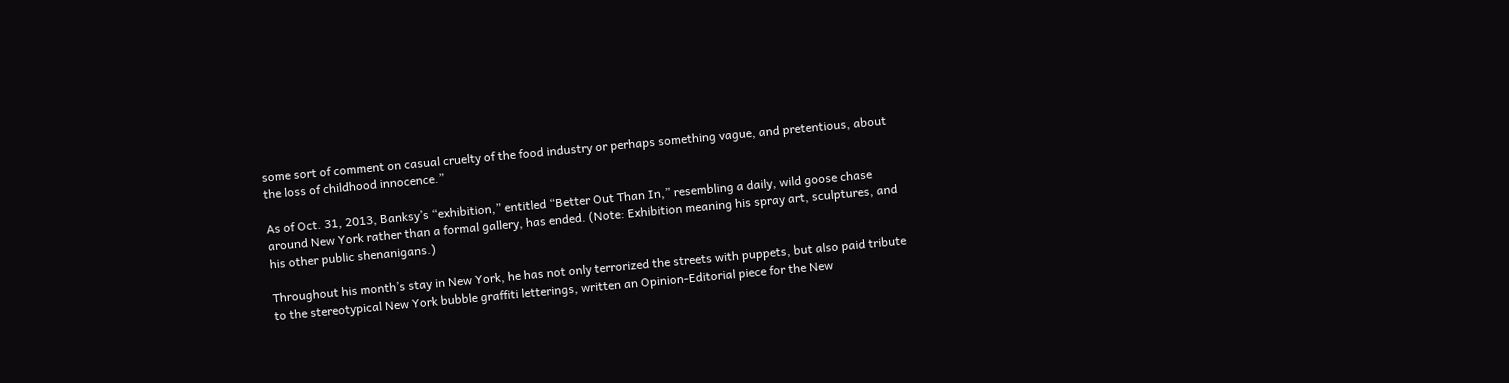some sort of comment on casual cruelty of the food industry or perhaps something vague, and pretentious, about the loss of childhood innocence.”

As of Oct. 31, 2013, Banksy’s “exhibition,” entitled “Better Out Than In,” resembling a daily, wild goose chase around New York rather than a formal gallery, has ended. (Note: Exhibition meaning his spray art, sculptures, and his other public shenanigans.)

Throughout his month’s stay in New York, he has not only terrorized the streets with puppets, but also paid tribute to the stereotypical New York bubble graffiti letterings, written an Opinion-Editorial piece for the New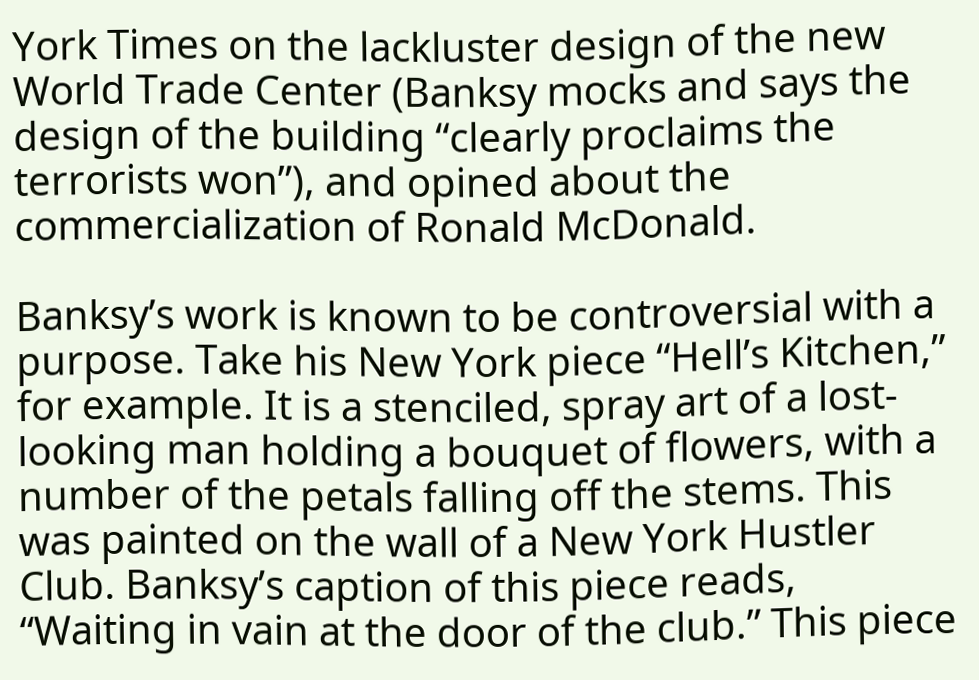York Times on the lackluster design of the new World Trade Center (Banksy mocks and says the design of the building “clearly proclaims the terrorists won”), and opined about the commercialization of Ronald McDonald.

Banksy’s work is known to be controversial with a purpose. Take his New York piece “Hell’s Kitchen,” for example. It is a stenciled, spray art of a lost-looking man holding a bouquet of flowers, with a number of the petals falling off the stems. This was painted on the wall of a New York Hustler Club. Banksy’s caption of this piece reads, “Waiting in vain at the door of the club.” This piece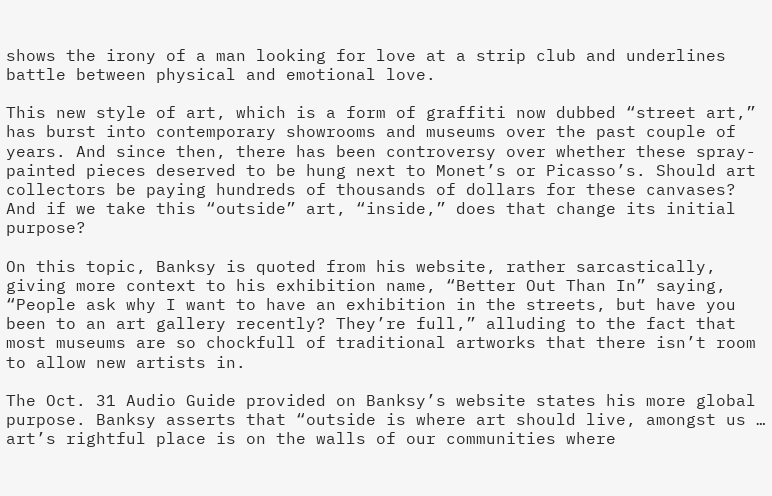shows the irony of a man looking for love at a strip club and underlines battle between physical and emotional love.

This new style of art, which is a form of graffiti now dubbed “street art,” has burst into contemporary showrooms and museums over the past couple of years. And since then, there has been controversy over whether these spray-painted pieces deserved to be hung next to Monet’s or Picasso’s. Should art collectors be paying hundreds of thousands of dollars for these canvases? And if we take this “outside” art, “inside,” does that change its initial purpose?

On this topic, Banksy is quoted from his website, rather sarcastically, giving more context to his exhibition name, “Better Out Than In” saying, “People ask why I want to have an exhibition in the streets, but have you been to an art gallery recently? They’re full,” alluding to the fact that most museums are so chockfull of traditional artworks that there isn’t room to allow new artists in.

The Oct. 31 Audio Guide provided on Banksy’s website states his more global purpose. Banksy asserts that “outside is where art should live, amongst us … art’s rightful place is on the walls of our communities where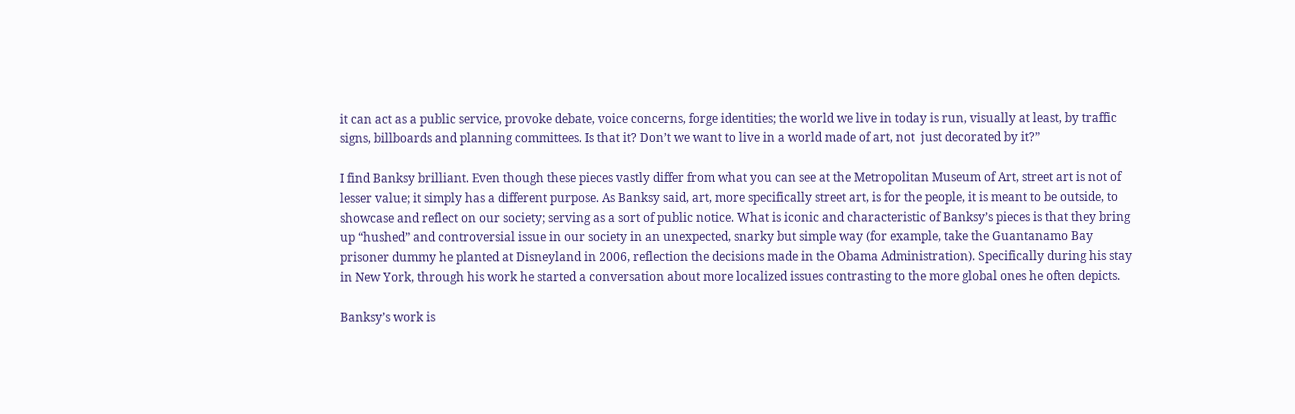it can act as a public service, provoke debate, voice concerns, forge identities; the world we live in today is run, visually at least, by traffic signs, billboards and planning committees. Is that it? Don’t we want to live in a world made of art, not  just decorated by it?”

I find Banksy brilliant. Even though these pieces vastly differ from what you can see at the Metropolitan Museum of Art, street art is not of lesser value; it simply has a different purpose. As Banksy said, art, more specifically street art, is for the people, it is meant to be outside, to showcase and reflect on our society; serving as a sort of public notice. What is iconic and characteristic of Banksy’s pieces is that they bring up “hushed” and controversial issue in our society in an unexpected, snarky but simple way (for example, take the Guantanamo Bay prisoner dummy he planted at Disneyland in 2006, reflection the decisions made in the Obama Administration). Specifically during his stay in New York, through his work he started a conversation about more localized issues contrasting to the more global ones he often depicts.

Banksy’s work is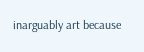inarguably art because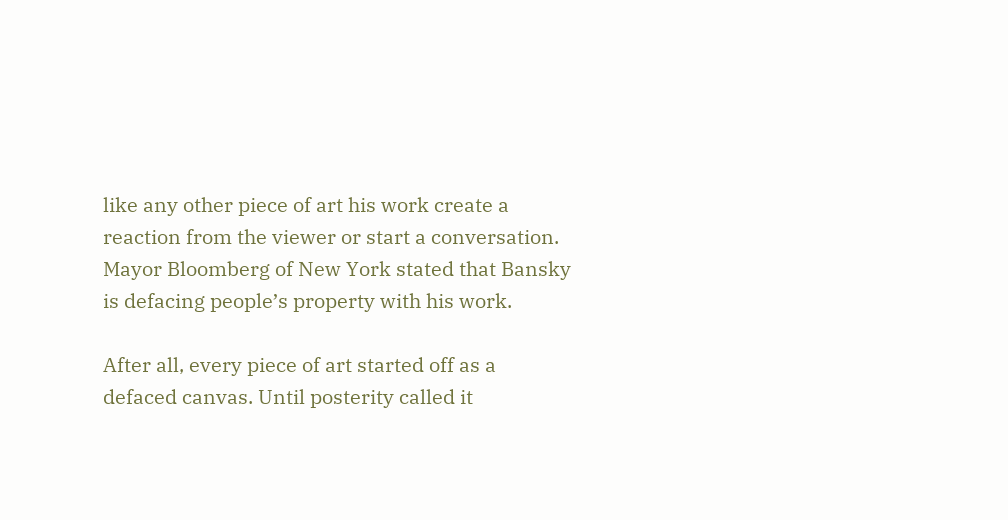like any other piece of art his work create a reaction from the viewer or start a conversation. Mayor Bloomberg of New York stated that Bansky is defacing people’s property with his work.

After all, every piece of art started off as a defaced canvas. Until posterity called it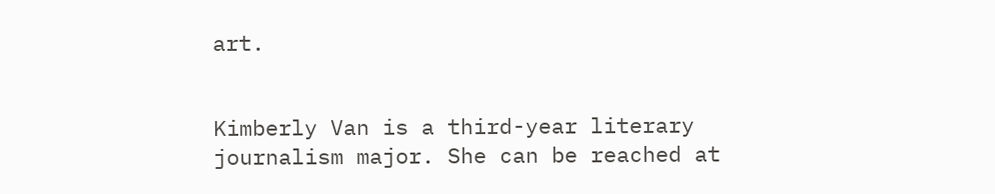art.


Kimberly Van is a third-year literary journalism major. She can be reached at